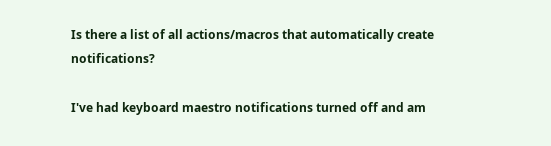Is there a list of all actions/macros that automatically create notifications?

I've had keyboard maestro notifications turned off and am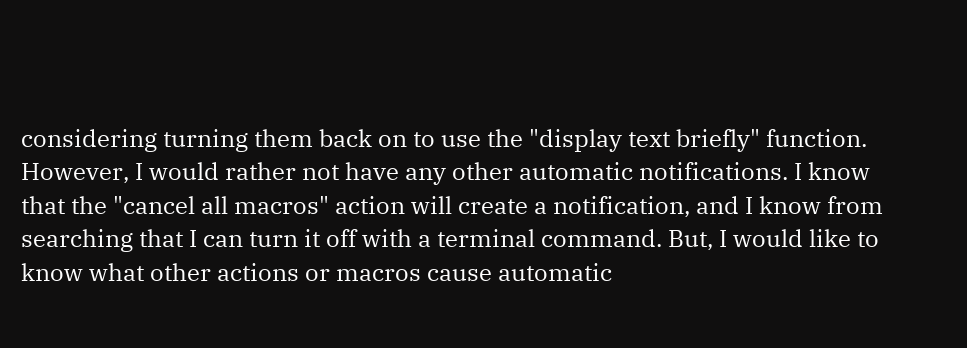considering turning them back on to use the "display text briefly" function. However, I would rather not have any other automatic notifications. I know that the "cancel all macros" action will create a notification, and I know from searching that I can turn it off with a terminal command. But, I would like to know what other actions or macros cause automatic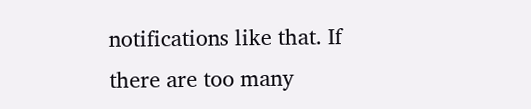notifications like that. If there are too many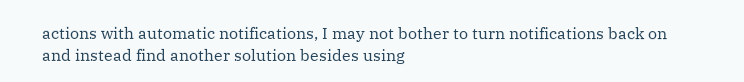actions with automatic notifications, I may not bother to turn notifications back on and instead find another solution besides using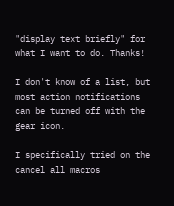"display text briefly" for what I want to do. Thanks!

I don't know of a list, but most action notifications can be turned off with the gear icon.

I specifically tried on the cancel all macros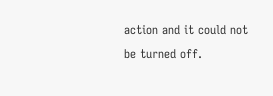action and it could not be turned off.